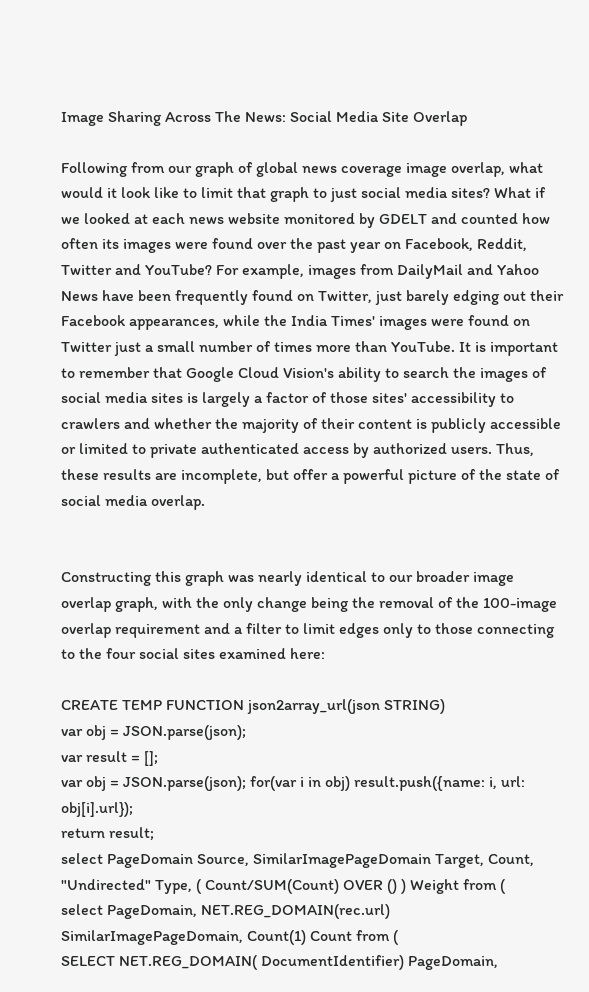Image Sharing Across The News: Social Media Site Overlap

Following from our graph of global news coverage image overlap, what would it look like to limit that graph to just social media sites? What if we looked at each news website monitored by GDELT and counted how often its images were found over the past year on Facebook, Reddit, Twitter and YouTube? For example, images from DailyMail and Yahoo News have been frequently found on Twitter, just barely edging out their Facebook appearances, while the India Times' images were found on Twitter just a small number of times more than YouTube. It is important to remember that Google Cloud Vision's ability to search the images of social media sites is largely a factor of those sites' accessibility to crawlers and whether the majority of their content is publicly accessible or limited to private authenticated access by authorized users. Thus, these results are incomplete, but offer a powerful picture of the state of social media overlap.


Constructing this graph was nearly identical to our broader image overlap graph, with the only change being the removal of the 100-image overlap requirement and a filter to limit edges only to those connecting to the four social sites examined here:

CREATE TEMP FUNCTION json2array_url(json STRING)
var obj = JSON.parse(json);
var result = [];
var obj = JSON.parse(json); for(var i in obj) result.push({name: i, url: obj[i].url});
return result;
select PageDomain Source, SimilarImagePageDomain Target, Count, "Undirected" Type, ( Count/SUM(Count) OVER () ) Weight from (
select PageDomain, NET.REG_DOMAIN(rec.url) SimilarImagePageDomain, Count(1) Count from (
SELECT NET.REG_DOMAIN( DocumentIdentifier) PageDomain,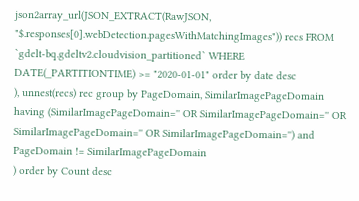json2array_url(JSON_EXTRACT(RawJSON, "$.responses[0].webDetection.pagesWithMatchingImages")) recs FROM `gdelt-bq.gdeltv2.cloudvision_partitioned` WHERE DATE(_PARTITIONTIME) >= "2020-01-01" order by date desc
), unnest(recs) rec group by PageDomain, SimilarImagePageDomain having (SimilarImagePageDomain='' OR SimilarImagePageDomain='' OR SimilarImagePageDomain='' OR SimilarImagePageDomain='') and PageDomain != SimilarImagePageDomain
) order by Count desc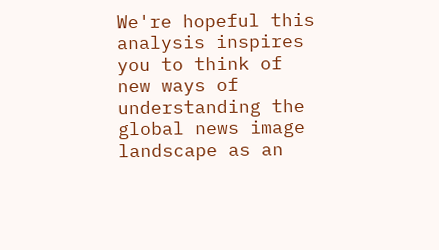We're hopeful this analysis inspires you to think of new ways of understanding the global news image landscape as an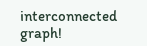interconnected graph!